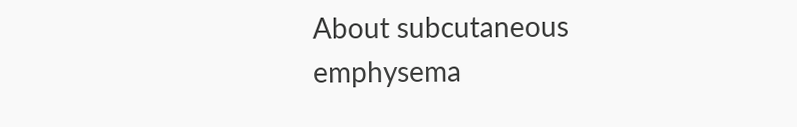About subcutaneous emphysema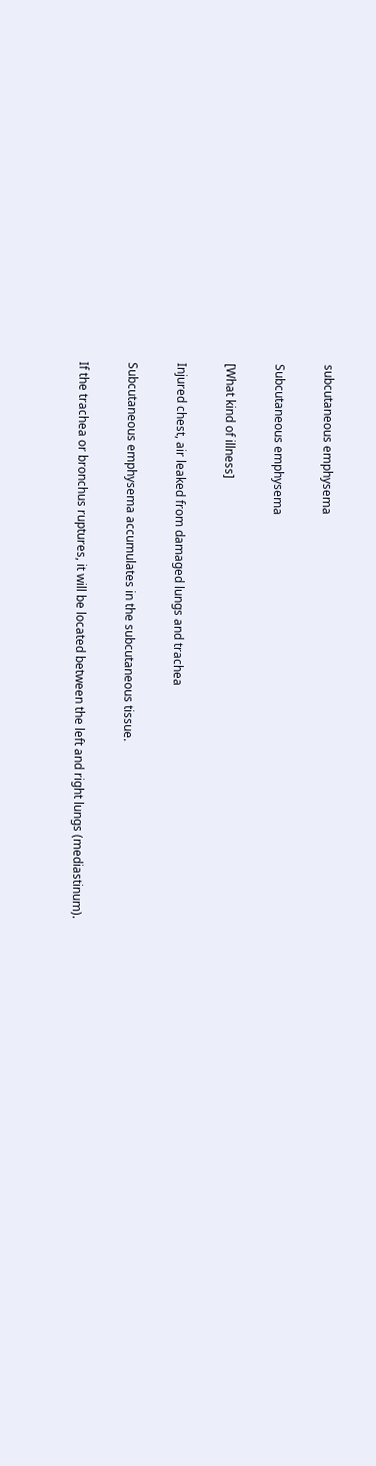subcutaneous emphysema

Subcutaneous emphysema

[What kind of illness]

Injured chest, air leaked from damaged lungs and trachea

Subcutaneous emphysema accumulates in the subcutaneous tissue.

If the trachea or bronchus ruptures, it will be located between the left and right lungs (mediastinum).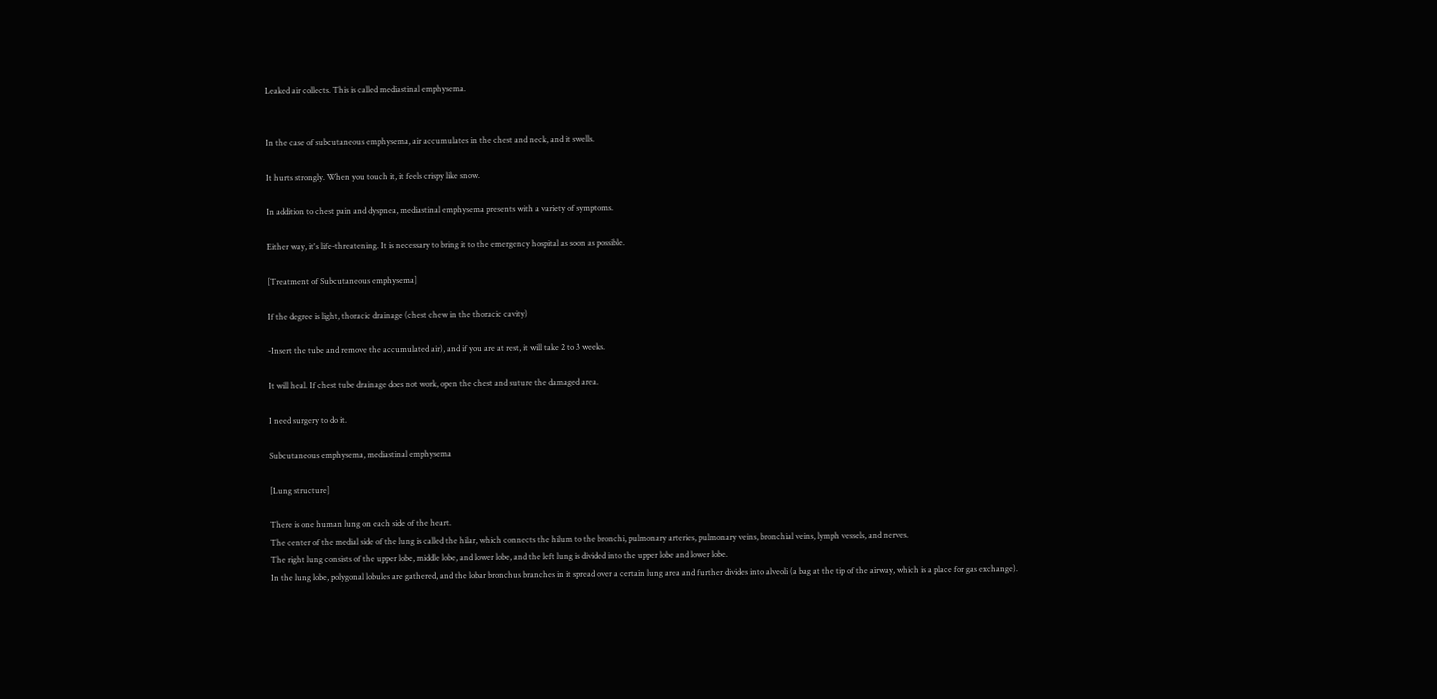Leaked air collects. This is called mediastinal emphysema.


In the case of subcutaneous emphysema, air accumulates in the chest and neck, and it swells.

It hurts strongly. When you touch it, it feels crispy like snow.

In addition to chest pain and dyspnea, mediastinal emphysema presents with a variety of symptoms.

Either way, it's life-threatening. It is necessary to bring it to the emergency hospital as soon as possible.

[Treatment of Subcutaneous emphysema]

If the degree is light, thoracic drainage (chest chew in the thoracic cavity)

-Insert the tube and remove the accumulated air), and if you are at rest, it will take 2 to 3 weeks.

It will heal. If chest tube drainage does not work, open the chest and suture the damaged area.

I need surgery to do it.

Subcutaneous emphysema, mediastinal emphysema

[Lung structure]

There is one human lung on each side of the heart.
The center of the medial side of the lung is called the hilar, which connects the hilum to the bronchi, pulmonary arteries, pulmonary veins, bronchial veins, lymph vessels, and nerves.
The right lung consists of the upper lobe, middle lobe, and lower lobe, and the left lung is divided into the upper lobe and lower lobe.
In the lung lobe, polygonal lobules are gathered, and the lobar bronchus branches in it spread over a certain lung area and further divides into alveoli (a bag at the tip of the airway, which is a place for gas exchange).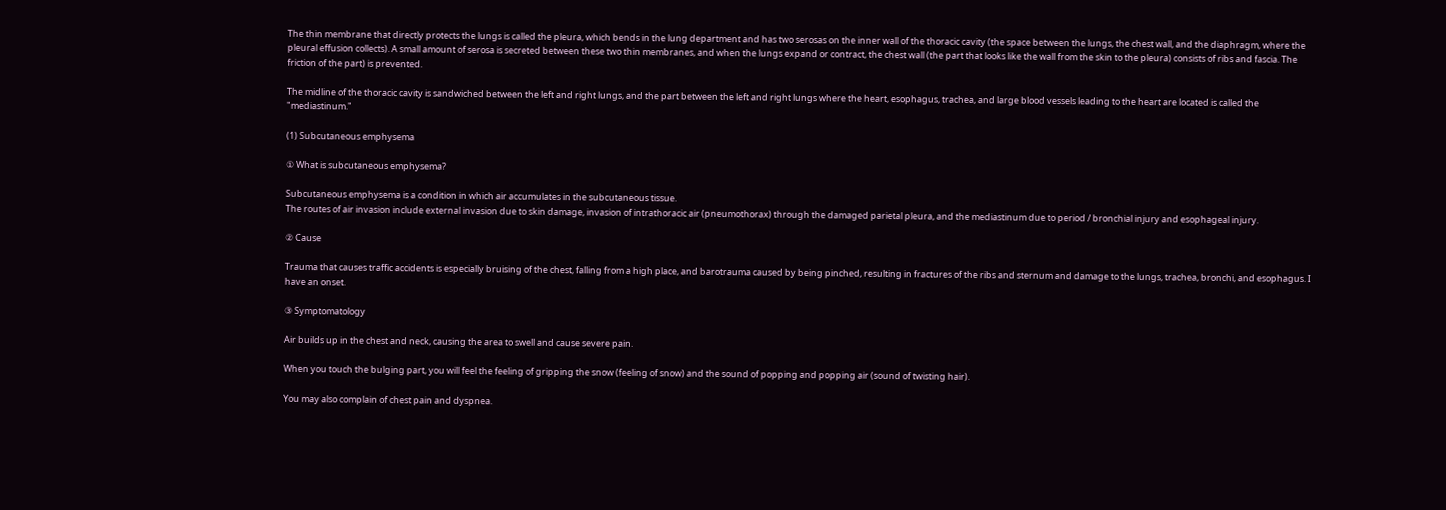The thin membrane that directly protects the lungs is called the pleura, which bends in the lung department and has two serosas on the inner wall of the thoracic cavity (the space between the lungs, the chest wall, and the diaphragm, where the pleural effusion collects). A small amount of serosa is secreted between these two thin membranes, and when the lungs expand or contract, the chest wall (the part that looks like the wall from the skin to the pleura) consists of ribs and fascia. The friction of the part) is prevented.

The midline of the thoracic cavity is sandwiched between the left and right lungs, and the part between the left and right lungs where the heart, esophagus, trachea, and large blood vessels leading to the heart are located is called the "mediastinum."

(1) Subcutaneous emphysema

① What is subcutaneous emphysema?

Subcutaneous emphysema is a condition in which air accumulates in the subcutaneous tissue.
The routes of air invasion include external invasion due to skin damage, invasion of intrathoracic air (pneumothorax) through the damaged parietal pleura, and the mediastinum due to period / bronchial injury and esophageal injury.

② Cause

Trauma that causes traffic accidents is especially bruising of the chest, falling from a high place, and barotrauma caused by being pinched, resulting in fractures of the ribs and sternum and damage to the lungs, trachea, bronchi, and esophagus. I have an onset.

③ Symptomatology

Air builds up in the chest and neck, causing the area to swell and cause severe pain.

When you touch the bulging part, you will feel the feeling of gripping the snow (feeling of snow) and the sound of popping and popping air (sound of twisting hair).

You may also complain of chest pain and dyspnea.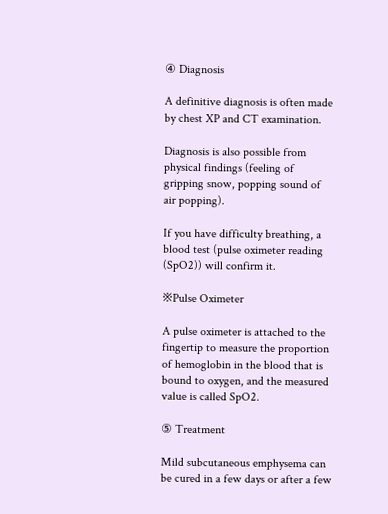④ Diagnosis

A definitive diagnosis is often made by chest XP and CT examination.

Diagnosis is also possible from physical findings (feeling of gripping snow, popping sound of air popping).

If you have difficulty breathing, a blood test (pulse oximeter reading (SpO2)) will confirm it.

※Pulse Oximeter

A pulse oximeter is attached to the fingertip to measure the proportion of hemoglobin in the blood that is bound to oxygen, and the measured value is called SpO2.

⑤ Treatment

Mild subcutaneous emphysema can be cured in a few days or after a few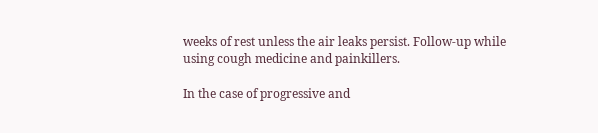weeks of rest unless the air leaks persist. Follow-up while using cough medicine and painkillers.

In the case of progressive and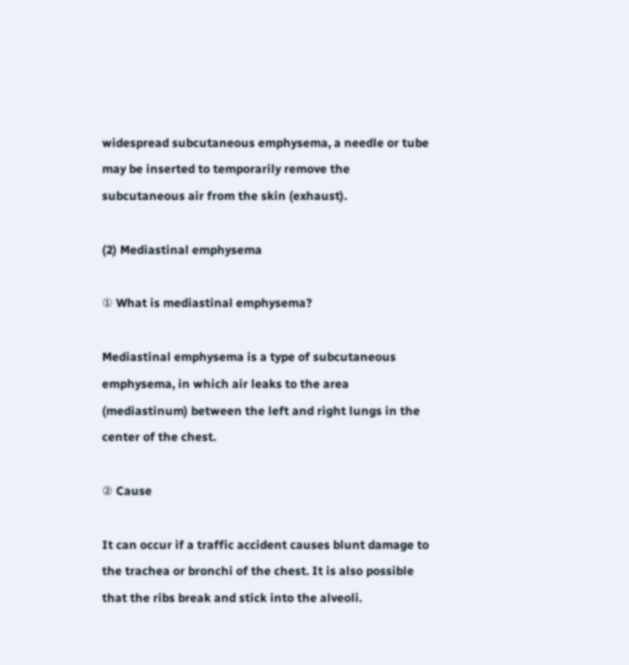widespread subcutaneous emphysema, a needle or tube may be inserted to temporarily remove the subcutaneous air from the skin (exhaust).

(2) Mediastinal emphysema

① What is mediastinal emphysema?

Mediastinal emphysema is a type of subcutaneous emphysema, in which air leaks to the area (mediastinum) between the left and right lungs in the center of the chest.

② Cause

It can occur if a traffic accident causes blunt damage to the trachea or bronchi of the chest. It is also possible that the ribs break and stick into the alveoli.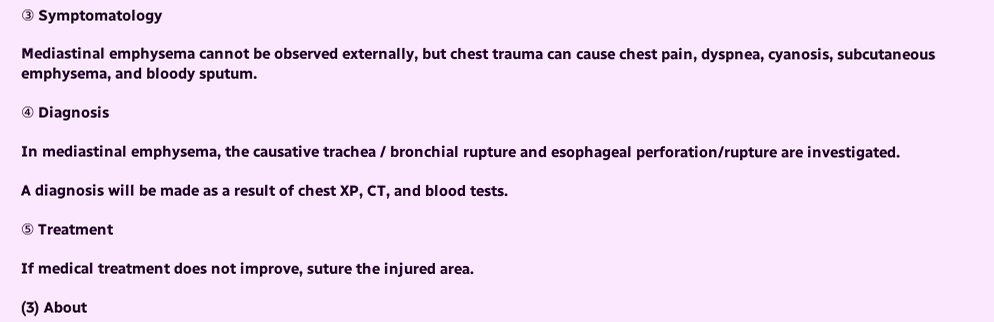③ Symptomatology

Mediastinal emphysema cannot be observed externally, but chest trauma can cause chest pain, dyspnea, cyanosis, subcutaneous emphysema, and bloody sputum.

④ Diagnosis

In mediastinal emphysema, the causative trachea / bronchial rupture and esophageal perforation/rupture are investigated.

A diagnosis will be made as a result of chest XP, CT, and blood tests.

⑤ Treatment

If medical treatment does not improve, suture the injured area.

(3) About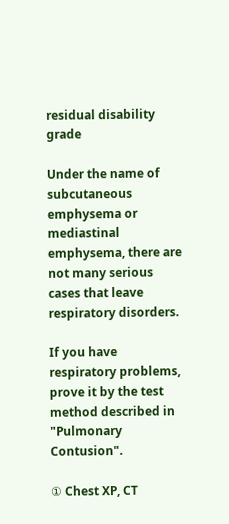residual disability grade

Under the name of subcutaneous emphysema or mediastinal emphysema, there are not many serious cases that leave respiratory disorders.

If you have respiratory problems, prove it by the test method described in "Pulmonary Contusion".

① Chest XP, CT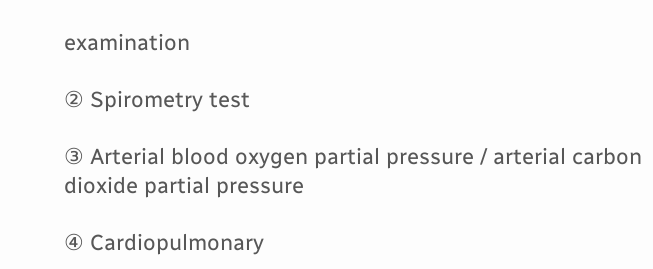examination

② Spirometry test

③ Arterial blood oxygen partial pressure / arterial carbon dioxide partial pressure

④ Cardiopulmonary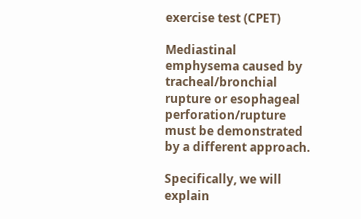exercise test (CPET)

Mediastinal emphysema caused by tracheal/bronchial rupture or esophageal perforation/rupture must be demonstrated by a different approach.

Specifically, we will explain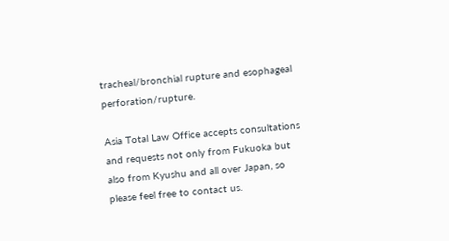tracheal/bronchial rupture and esophageal perforation/rupture.

Asia Total Law Office accepts consultations and requests not only from Fukuoka but also from Kyushu and all over Japan, so please feel free to contact us.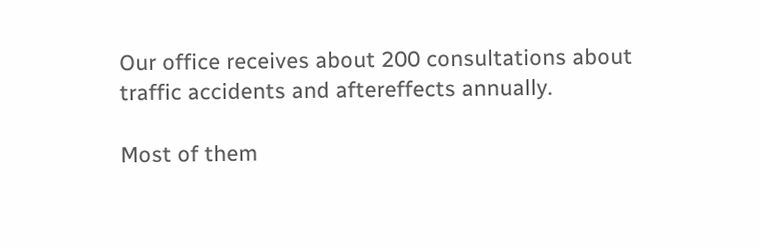Our office receives about 200 consultations about traffic accidents and aftereffects annually.

Most of them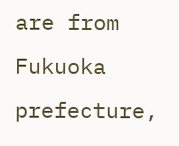are from Fukuoka prefecture,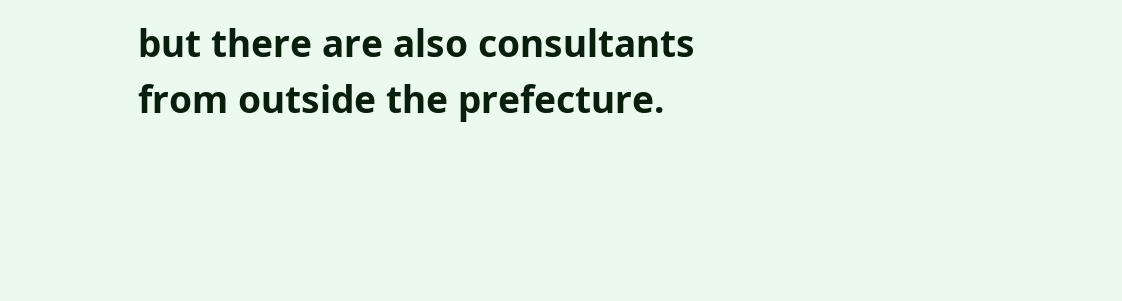but there are also consultants from outside the prefecture.